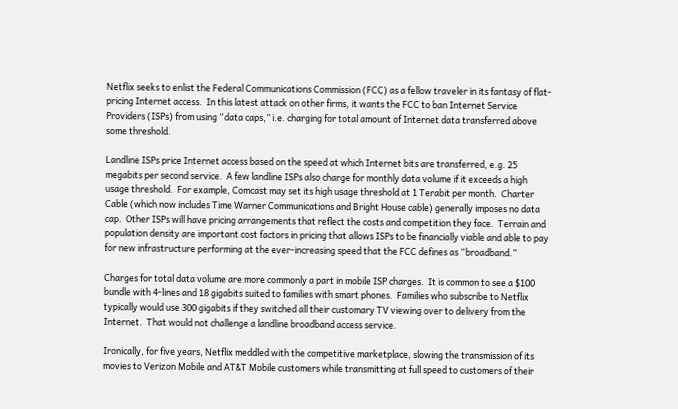Netflix seeks to enlist the Federal Communications Commission (FCC) as a fellow traveler in its fantasy of flat-pricing Internet access.  In this latest attack on other firms, it wants the FCC to ban Internet Service Providers (ISPs) from using “data caps,” i.e. charging for total amount of Internet data transferred above some threshold.

Landline ISPs price Internet access based on the speed at which Internet bits are transferred, e.g. 25 megabits per second service.  A few landline ISPs also charge for monthly data volume if it exceeds a high usage threshold.  For example, Comcast may set its high usage threshold at 1 Terabit per month.  Charter Cable (which now includes Time Warner Communications and Bright House cable) generally imposes no data cap.  Other ISPs will have pricing arrangements that reflect the costs and competition they face.  Terrain and population density are important cost factors in pricing that allows ISPs to be financially viable and able to pay for new infrastructure performing at the ever-increasing speed that the FCC defines as “broadband.”

Charges for total data volume are more commonly a part in mobile ISP charges.  It is common to see a $100 bundle with 4-lines and 18 gigabits suited to families with smart phones.  Families who subscribe to Netflix typically would use 300 gigabits if they switched all their customary TV viewing over to delivery from the Internet.  That would not challenge a landline broadband access service.

Ironically, for five years, Netflix meddled with the competitive marketplace, slowing the transmission of its movies to Verizon Mobile and AT&T Mobile customers while transmitting at full speed to customers of their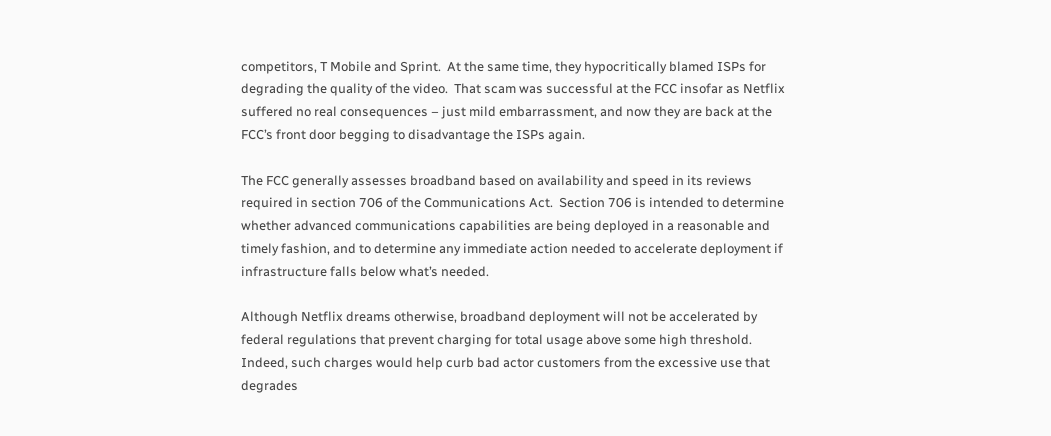competitors, T Mobile and Sprint.  At the same time, they hypocritically blamed ISPs for degrading the quality of the video.  That scam was successful at the FCC insofar as Netflix suffered no real consequences – just mild embarrassment, and now they are back at the FCC’s front door begging to disadvantage the ISPs again.

The FCC generally assesses broadband based on availability and speed in its reviews required in section 706 of the Communications Act.  Section 706 is intended to determine whether advanced communications capabilities are being deployed in a reasonable and timely fashion, and to determine any immediate action needed to accelerate deployment if infrastructure falls below what’s needed.

Although Netflix dreams otherwise, broadband deployment will not be accelerated by federal regulations that prevent charging for total usage above some high threshold.  Indeed, such charges would help curb bad actor customers from the excessive use that degrades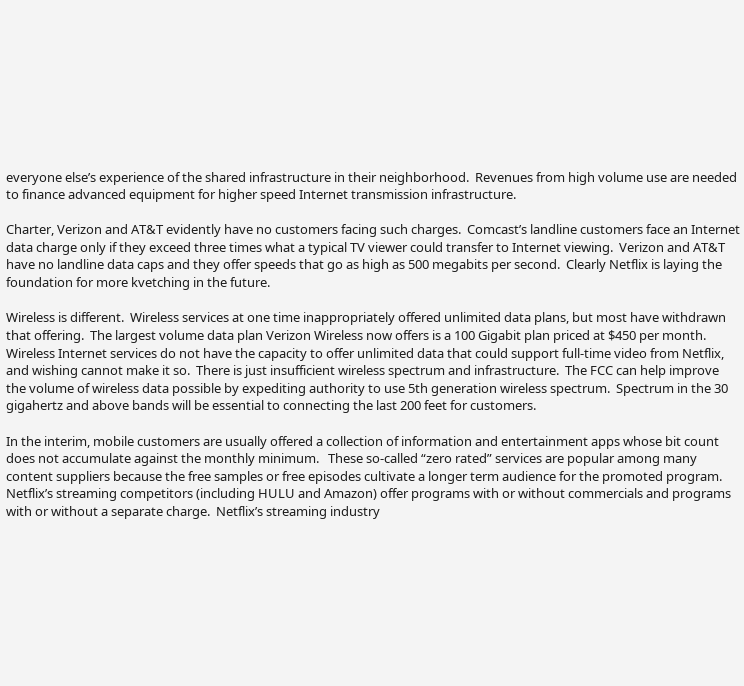everyone else’s experience of the shared infrastructure in their neighborhood.  Revenues from high volume use are needed to finance advanced equipment for higher speed Internet transmission infrastructure.

Charter, Verizon and AT&T evidently have no customers facing such charges.  Comcast’s landline customers face an Internet data charge only if they exceed three times what a typical TV viewer could transfer to Internet viewing.  Verizon and AT&T have no landline data caps and they offer speeds that go as high as 500 megabits per second.  Clearly Netflix is laying the foundation for more kvetching in the future.

Wireless is different.  Wireless services at one time inappropriately offered unlimited data plans, but most have withdrawn that offering.  The largest volume data plan Verizon Wireless now offers is a 100 Gigabit plan priced at $450 per month.  Wireless Internet services do not have the capacity to offer unlimited data that could support full-time video from Netflix, and wishing cannot make it so.  There is just insufficient wireless spectrum and infrastructure.  The FCC can help improve the volume of wireless data possible by expediting authority to use 5th generation wireless spectrum.  Spectrum in the 30 gigahertz and above bands will be essential to connecting the last 200 feet for customers.

In the interim, mobile customers are usually offered a collection of information and entertainment apps whose bit count does not accumulate against the monthly minimum.   These so-called “zero rated” services are popular among many content suppliers because the free samples or free episodes cultivate a longer term audience for the promoted program.   Netflix’s streaming competitors (including HULU and Amazon) offer programs with or without commercials and programs with or without a separate charge.  Netflix’s streaming industry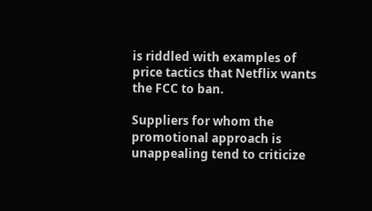is riddled with examples of price tactics that Netflix wants the FCC to ban.

Suppliers for whom the promotional approach is unappealing tend to criticize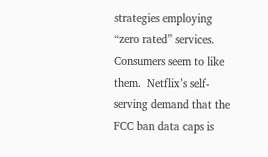strategies employing “zero rated” services. Consumers seem to like them.  Netflix’s self-serving demand that the FCC ban data caps is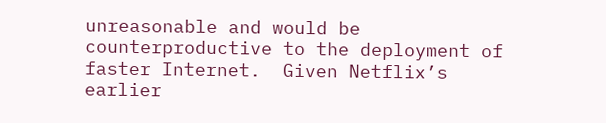unreasonable and would be counterproductive to the deployment of faster Internet.  Given Netflix’s earlier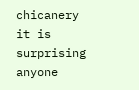chicanery it is surprising anyone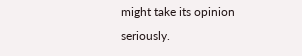might take its opinion seriously.